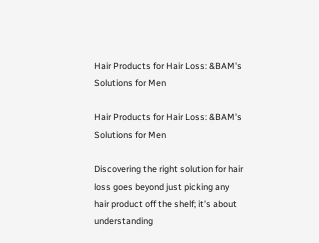Hair Products for Hair Loss: &BAM's Solutions for Men

Hair Products for Hair Loss: &BAM's Solutions for Men

Discovering the right solution for hair loss goes beyond just picking any hair product off the shelf; it's about understanding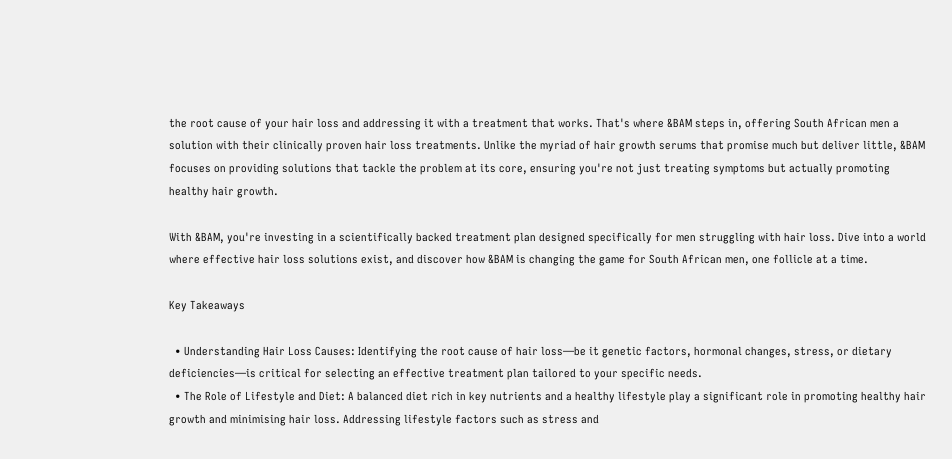the root cause of your hair loss and addressing it with a treatment that works. That's where &BAM steps in, offering South African men a solution with their clinically proven hair loss treatments. Unlike the myriad of hair growth serums that promise much but deliver little, &BAM focuses on providing solutions that tackle the problem at its core, ensuring you're not just treating symptoms but actually promoting healthy hair growth.

With &BAM, you're investing in a scientifically backed treatment plan designed specifically for men struggling with hair loss. Dive into a world where effective hair loss solutions exist, and discover how &BAM is changing the game for South African men, one follicle at a time.

Key Takeaways

  • Understanding Hair Loss Causes: Identifying the root cause of hair loss—be it genetic factors, hormonal changes, stress, or dietary deficiencies—is critical for selecting an effective treatment plan tailored to your specific needs.
  • The Role of Lifestyle and Diet: A balanced diet rich in key nutrients and a healthy lifestyle play a significant role in promoting healthy hair growth and minimising hair loss. Addressing lifestyle factors such as stress and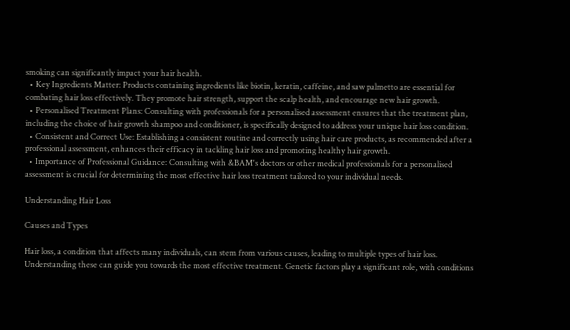smoking can significantly impact your hair health.
  • Key Ingredients Matter: Products containing ingredients like biotin, keratin, caffeine, and saw palmetto are essential for combating hair loss effectively. They promote hair strength, support the scalp health, and encourage new hair growth.
  • Personalised Treatment Plans: Consulting with professionals for a personalised assessment ensures that the treatment plan, including the choice of hair growth shampoo and conditioner, is specifically designed to address your unique hair loss condition.
  • Consistent and Correct Use: Establishing a consistent routine and correctly using hair care products, as recommended after a professional assessment, enhances their efficacy in tackling hair loss and promoting healthy hair growth.
  • Importance of Professional Guidance: Consulting with &BAM's doctors or other medical professionals for a personalised assessment is crucial for determining the most effective hair loss treatment tailored to your individual needs.

Understanding Hair Loss

Causes and Types

Hair loss, a condition that affects many individuals, can stem from various causes, leading to multiple types of hair loss. Understanding these can guide you towards the most effective treatment. Genetic factors play a significant role, with conditions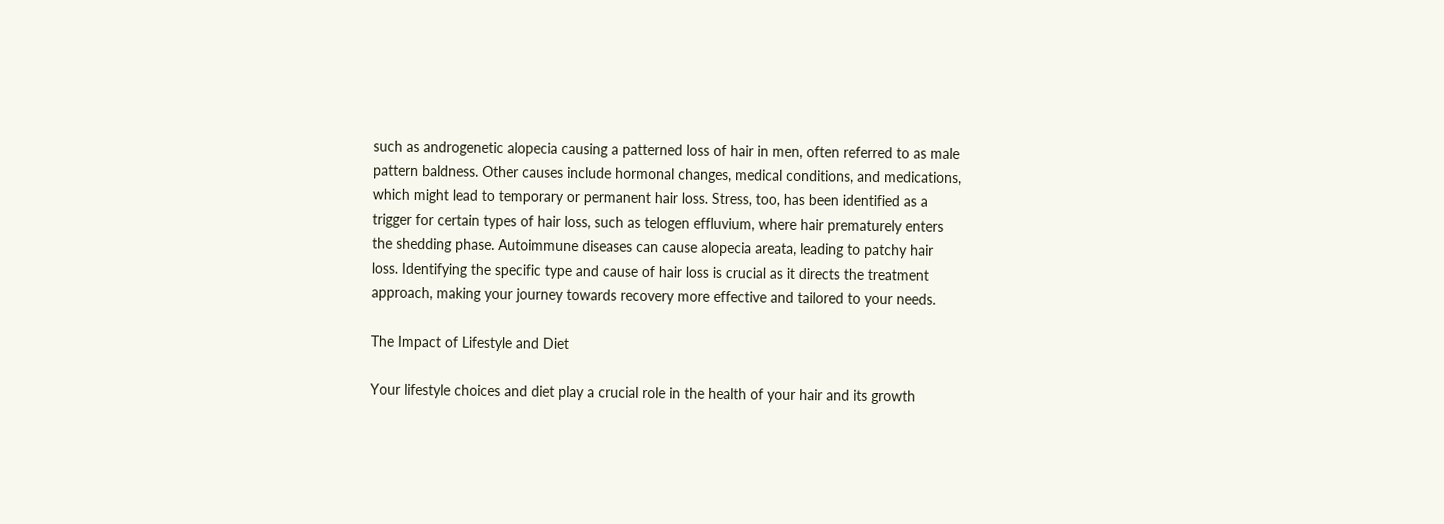such as androgenetic alopecia causing a patterned loss of hair in men, often referred to as male pattern baldness. Other causes include hormonal changes, medical conditions, and medications, which might lead to temporary or permanent hair loss. Stress, too, has been identified as a trigger for certain types of hair loss, such as telogen effluvium, where hair prematurely enters the shedding phase. Autoimmune diseases can cause alopecia areata, leading to patchy hair loss. Identifying the specific type and cause of hair loss is crucial as it directs the treatment approach, making your journey towards recovery more effective and tailored to your needs.

The Impact of Lifestyle and Diet

Your lifestyle choices and diet play a crucial role in the health of your hair and its growth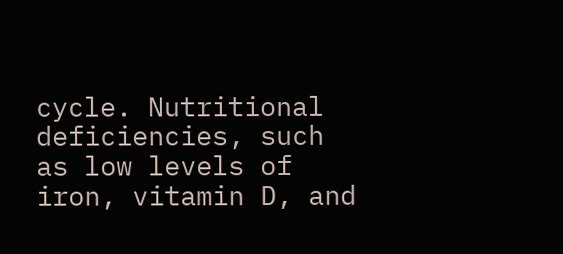cycle. Nutritional deficiencies, such as low levels of iron, vitamin D, and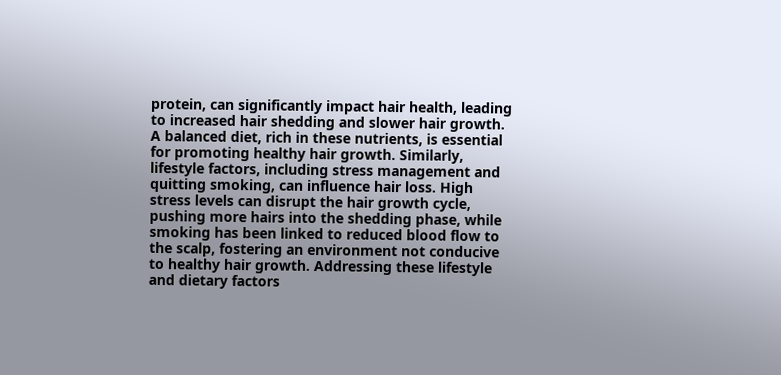protein, can significantly impact hair health, leading to increased hair shedding and slower hair growth. A balanced diet, rich in these nutrients, is essential for promoting healthy hair growth. Similarly, lifestyle factors, including stress management and quitting smoking, can influence hair loss. High stress levels can disrupt the hair growth cycle, pushing more hairs into the shedding phase, while smoking has been linked to reduced blood flow to the scalp, fostering an environment not conducive to healthy hair growth. Addressing these lifestyle and dietary factors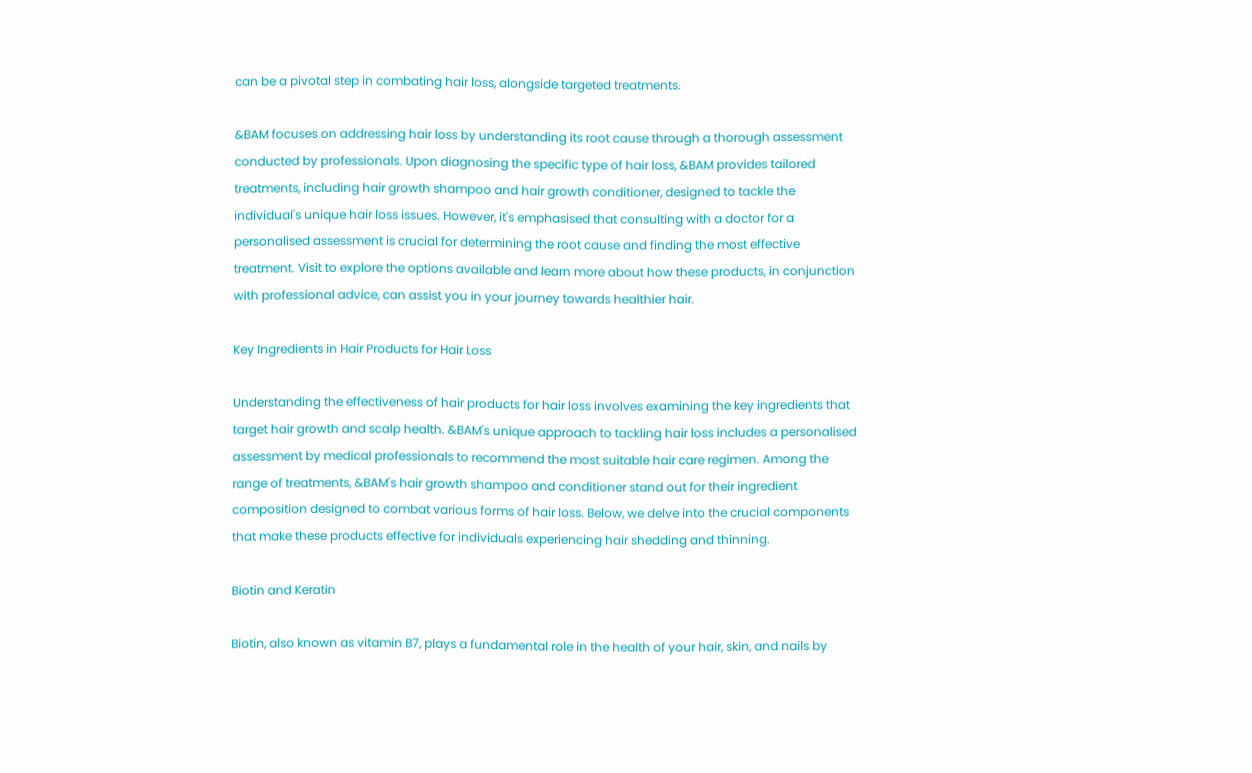can be a pivotal step in combating hair loss, alongside targeted treatments.

&BAM focuses on addressing hair loss by understanding its root cause through a thorough assessment conducted by professionals. Upon diagnosing the specific type of hair loss, &BAM provides tailored treatments, including hair growth shampoo and hair growth conditioner, designed to tackle the individual's unique hair loss issues. However, it's emphasised that consulting with a doctor for a personalised assessment is crucial for determining the root cause and finding the most effective treatment. Visit to explore the options available and learn more about how these products, in conjunction with professional advice, can assist you in your journey towards healthier hair.

Key Ingredients in Hair Products for Hair Loss

Understanding the effectiveness of hair products for hair loss involves examining the key ingredients that target hair growth and scalp health. &BAM's unique approach to tackling hair loss includes a personalised assessment by medical professionals to recommend the most suitable hair care regimen. Among the range of treatments, &BAM's hair growth shampoo and conditioner stand out for their ingredient composition designed to combat various forms of hair loss. Below, we delve into the crucial components that make these products effective for individuals experiencing hair shedding and thinning.

Biotin and Keratin

Biotin, also known as vitamin B7, plays a fundamental role in the health of your hair, skin, and nails by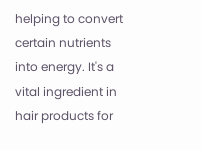helping to convert certain nutrients into energy. It's a vital ingredient in hair products for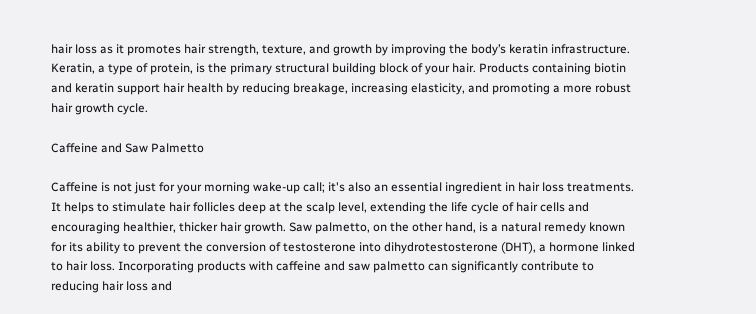hair loss as it promotes hair strength, texture, and growth by improving the body’s keratin infrastructure. Keratin, a type of protein, is the primary structural building block of your hair. Products containing biotin and keratin support hair health by reducing breakage, increasing elasticity, and promoting a more robust hair growth cycle.

Caffeine and Saw Palmetto

Caffeine is not just for your morning wake-up call; it's also an essential ingredient in hair loss treatments. It helps to stimulate hair follicles deep at the scalp level, extending the life cycle of hair cells and encouraging healthier, thicker hair growth. Saw palmetto, on the other hand, is a natural remedy known for its ability to prevent the conversion of testosterone into dihydrotestosterone (DHT), a hormone linked to hair loss. Incorporating products with caffeine and saw palmetto can significantly contribute to reducing hair loss and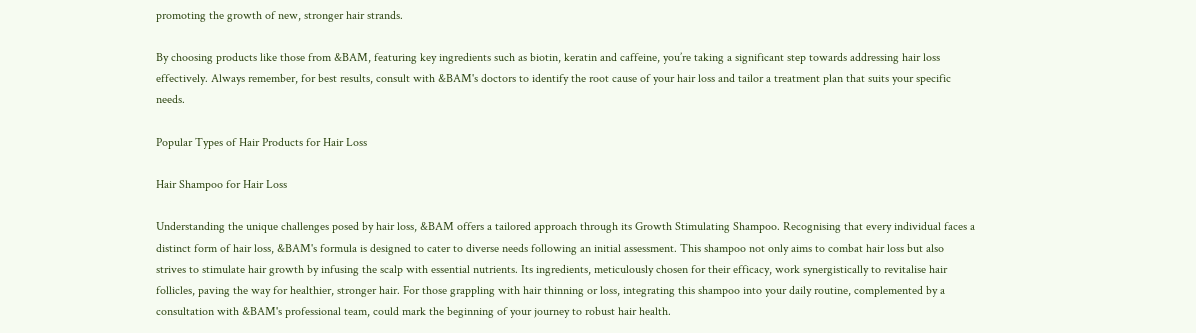promoting the growth of new, stronger hair strands.

By choosing products like those from &BAM, featuring key ingredients such as biotin, keratin and caffeine, you’re taking a significant step towards addressing hair loss effectively. Always remember, for best results, consult with &BAM's doctors to identify the root cause of your hair loss and tailor a treatment plan that suits your specific needs.

Popular Types of Hair Products for Hair Loss

Hair Shampoo for Hair Loss

Understanding the unique challenges posed by hair loss, &BAM offers a tailored approach through its Growth Stimulating Shampoo. Recognising that every individual faces a distinct form of hair loss, &BAM's formula is designed to cater to diverse needs following an initial assessment. This shampoo not only aims to combat hair loss but also strives to stimulate hair growth by infusing the scalp with essential nutrients. Its ingredients, meticulously chosen for their efficacy, work synergistically to revitalise hair follicles, paving the way for healthier, stronger hair. For those grappling with hair thinning or loss, integrating this shampoo into your daily routine, complemented by a consultation with &BAM's professional team, could mark the beginning of your journey to robust hair health.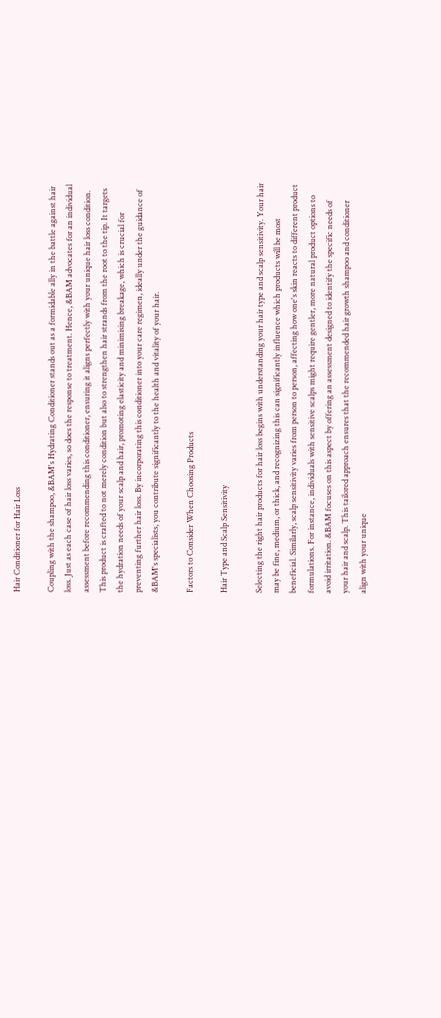Hair Conditioner for Hair Loss

Coupling with the shampoo, &BAM's Hydrating Conditioner stands out as a formidable ally in the battle against hair loss. Just as each case of hair loss varies, so does the response to treatment. Hence, &BAM advocates for an individual assessment before recommending this conditioner, ensuring it aligns perfectly with your unique hair loss condition. This product is crafted to not merely condition but also to strengthen hair strands from the root to the tip. It targets the hydration needs of your scalp and hair, promoting elasticity and minimising breakage, which is crucial for preventing further hair loss. By incorporating this conditioner into your care regimen, ideally under the guidance of &BAM's specialists, you contribute significantly to the health and vitality of your hair.

Factors to Consider When Choosing Products

Hair Type and Scalp Sensitivity

Selecting the right hair products for hair loss begins with understanding your hair type and scalp sensitivity. Your hair may be fine, medium, or thick, and recognizing this can significantly influence which products will be most beneficial. Similarly, scalp sensitivity varies from person to person, affecting how one's skin reacts to different product formulations. For instance, individuals with sensitive scalps might require gentler, more natural product options to avoid irritation. &BAM focuses on this aspect by offering an assessment designed to identify the specific needs of your hair and scalp. This tailored approach ensures that the recommended hair growth shampoo and conditioner align with your unique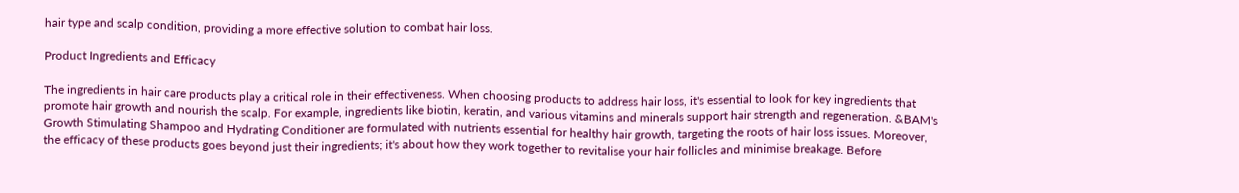hair type and scalp condition, providing a more effective solution to combat hair loss.

Product Ingredients and Efficacy

The ingredients in hair care products play a critical role in their effectiveness. When choosing products to address hair loss, it's essential to look for key ingredients that promote hair growth and nourish the scalp. For example, ingredients like biotin, keratin, and various vitamins and minerals support hair strength and regeneration. &BAM's Growth Stimulating Shampoo and Hydrating Conditioner are formulated with nutrients essential for healthy hair growth, targeting the roots of hair loss issues. Moreover, the efficacy of these products goes beyond just their ingredients; it's about how they work together to revitalise your hair follicles and minimise breakage. Before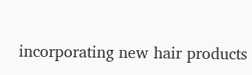incorporating new hair products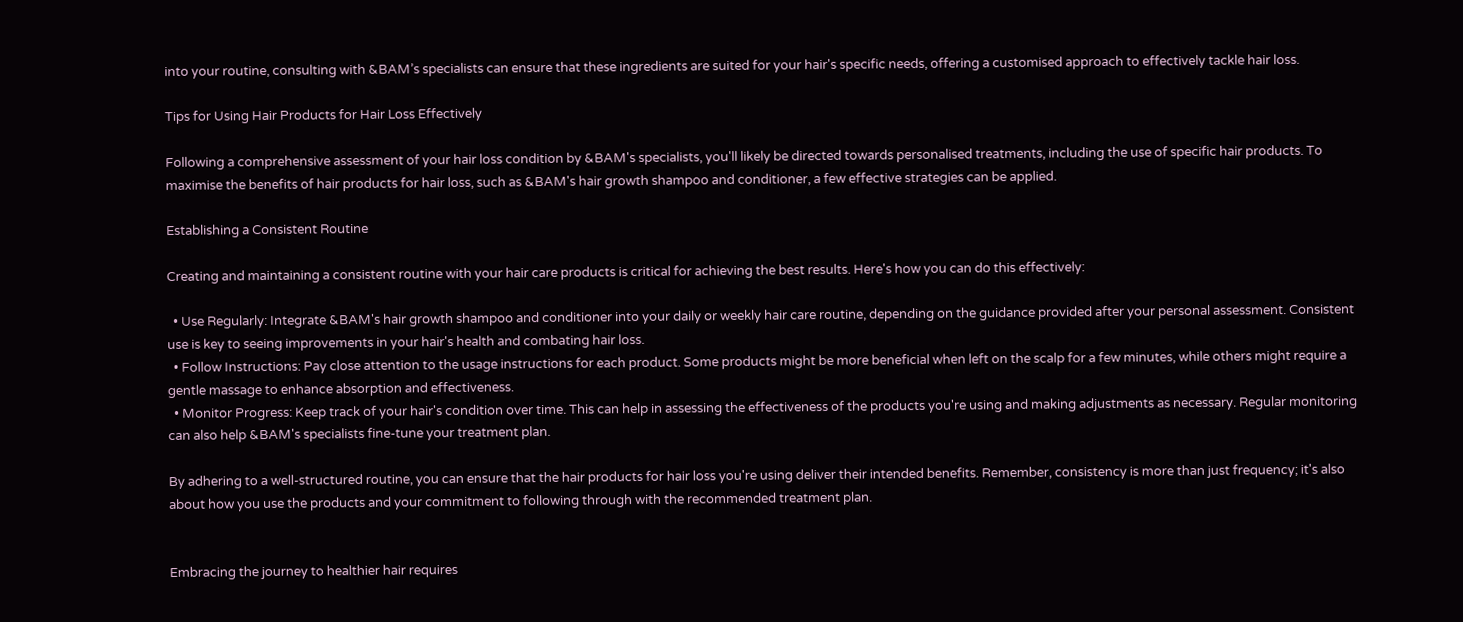into your routine, consulting with &BAM’s specialists can ensure that these ingredients are suited for your hair's specific needs, offering a customised approach to effectively tackle hair loss.

Tips for Using Hair Products for Hair Loss Effectively

Following a comprehensive assessment of your hair loss condition by &BAM's specialists, you'll likely be directed towards personalised treatments, including the use of specific hair products. To maximise the benefits of hair products for hair loss, such as &BAM's hair growth shampoo and conditioner, a few effective strategies can be applied.

Establishing a Consistent Routine

Creating and maintaining a consistent routine with your hair care products is critical for achieving the best results. Here's how you can do this effectively:

  • Use Regularly: Integrate &BAM's hair growth shampoo and conditioner into your daily or weekly hair care routine, depending on the guidance provided after your personal assessment. Consistent use is key to seeing improvements in your hair's health and combating hair loss.
  • Follow Instructions: Pay close attention to the usage instructions for each product. Some products might be more beneficial when left on the scalp for a few minutes, while others might require a gentle massage to enhance absorption and effectiveness.
  • Monitor Progress: Keep track of your hair's condition over time. This can help in assessing the effectiveness of the products you're using and making adjustments as necessary. Regular monitoring can also help &BAM's specialists fine-tune your treatment plan.

By adhering to a well-structured routine, you can ensure that the hair products for hair loss you're using deliver their intended benefits. Remember, consistency is more than just frequency; it's also about how you use the products and your commitment to following through with the recommended treatment plan.


Embracing the journey to healthier hair requires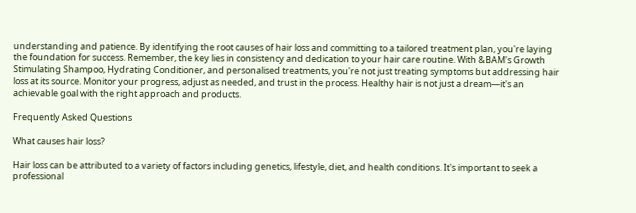understanding and patience. By identifying the root causes of hair loss and committing to a tailored treatment plan, you're laying the foundation for success. Remember, the key lies in consistency and dedication to your hair care routine. With &BAM's Growth Stimulating Shampoo, Hydrating Conditioner, and personalised treatments, you're not just treating symptoms but addressing hair loss at its source. Monitor your progress, adjust as needed, and trust in the process. Healthy hair is not just a dream—it's an achievable goal with the right approach and products.

Frequently Asked Questions

What causes hair loss?

Hair loss can be attributed to a variety of factors including genetics, lifestyle, diet, and health conditions. It's important to seek a professional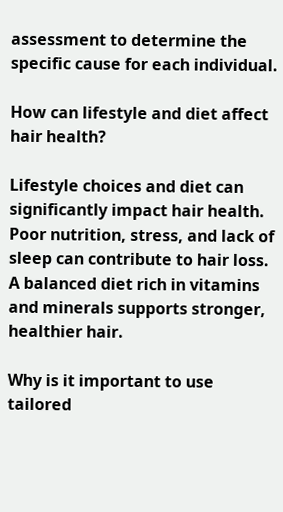assessment to determine the specific cause for each individual.

How can lifestyle and diet affect hair health?

Lifestyle choices and diet can significantly impact hair health. Poor nutrition, stress, and lack of sleep can contribute to hair loss. A balanced diet rich in vitamins and minerals supports stronger, healthier hair.

Why is it important to use tailored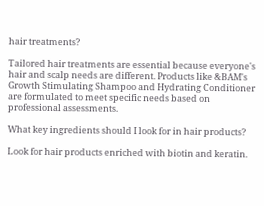hair treatments?

Tailored hair treatments are essential because everyone's hair and scalp needs are different. Products like &BAM's Growth Stimulating Shampoo and Hydrating Conditioner are formulated to meet specific needs based on professional assessments.

What key ingredients should I look for in hair products?

Look for hair products enriched with biotin and keratin.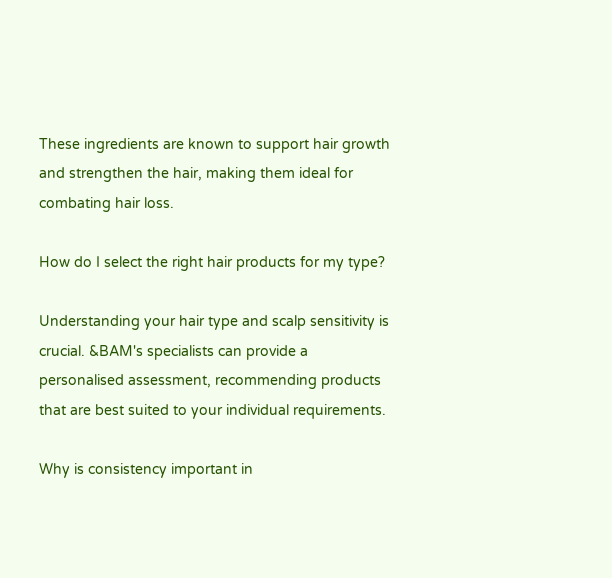These ingredients are known to support hair growth and strengthen the hair, making them ideal for combating hair loss.

How do I select the right hair products for my type?

Understanding your hair type and scalp sensitivity is crucial. &BAM's specialists can provide a personalised assessment, recommending products that are best suited to your individual requirements.

Why is consistency important in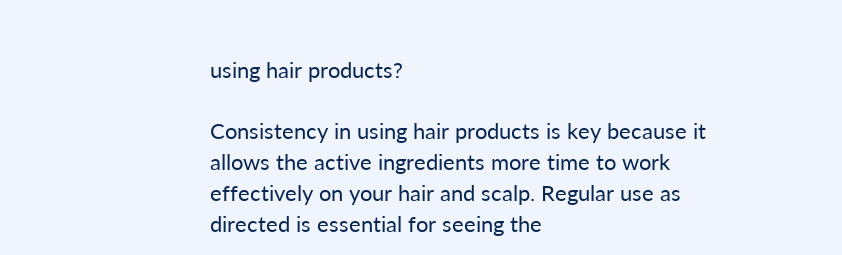using hair products?

Consistency in using hair products is key because it allows the active ingredients more time to work effectively on your hair and scalp. Regular use as directed is essential for seeing the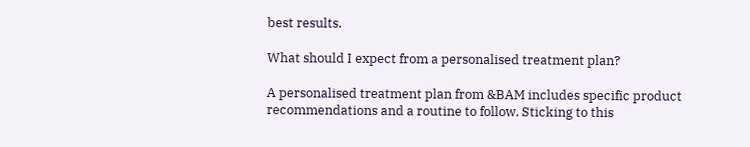best results.

What should I expect from a personalised treatment plan?

A personalised treatment plan from &BAM includes specific product recommendations and a routine to follow. Sticking to this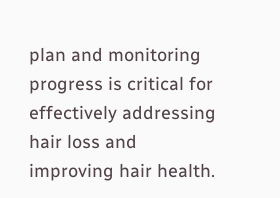plan and monitoring progress is critical for effectively addressing hair loss and improving hair health.